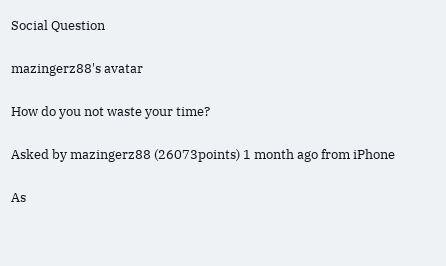Social Question

mazingerz88's avatar

How do you not waste your time?

Asked by mazingerz88 (26073points) 1 month ago from iPhone

As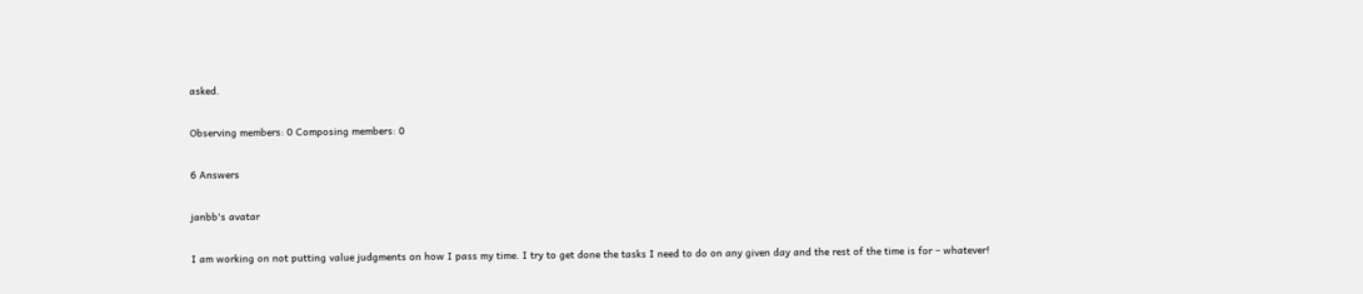asked.

Observing members: 0 Composing members: 0

6 Answers

janbb's avatar

I am working on not putting value judgments on how I pass my time. I try to get done the tasks I need to do on any given day and the rest of the time is for – whatever!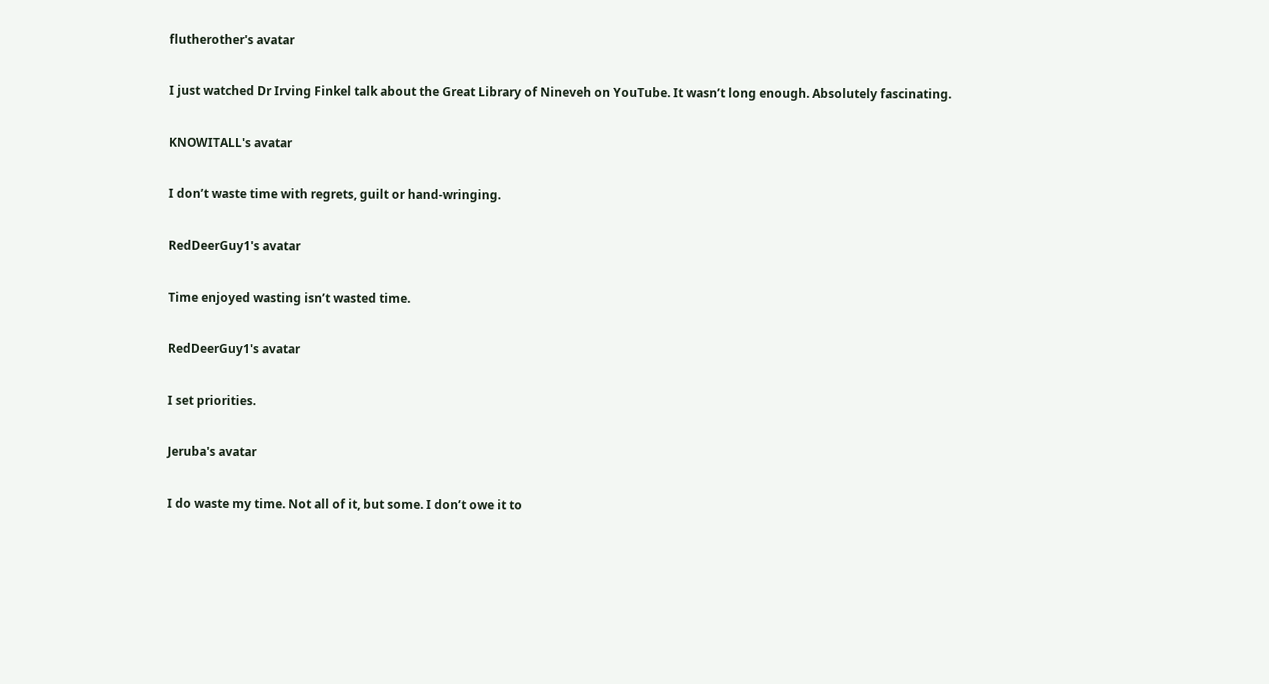flutherother's avatar

I just watched Dr Irving Finkel talk about the Great Library of Nineveh on YouTube. It wasn’t long enough. Absolutely fascinating.

KNOWITALL's avatar

I don’t waste time with regrets, guilt or hand-wringing.

RedDeerGuy1's avatar

Time enjoyed wasting isn’t wasted time.

RedDeerGuy1's avatar

I set priorities.

Jeruba's avatar

I do waste my time. Not all of it, but some. I don’t owe it to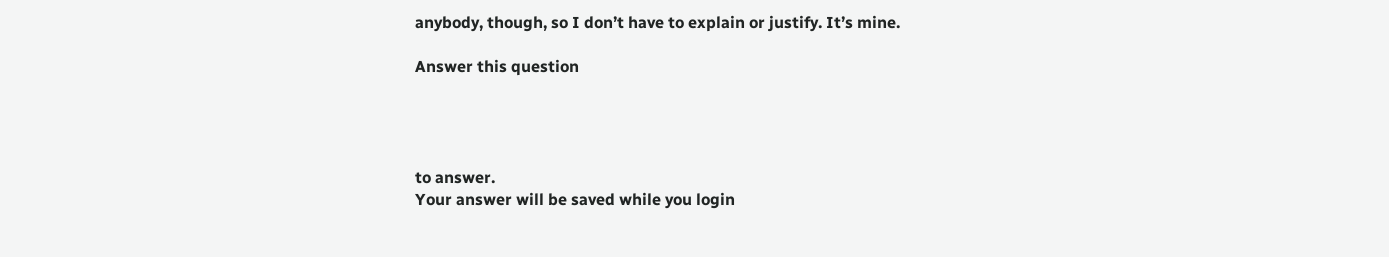anybody, though, so I don’t have to explain or justify. It’s mine.

Answer this question




to answer.
Your answer will be saved while you login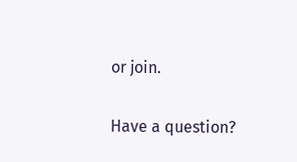or join.

Have a question?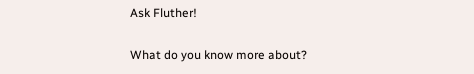Ask Fluther!

What do you know more about?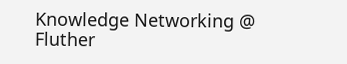Knowledge Networking @ Fluther